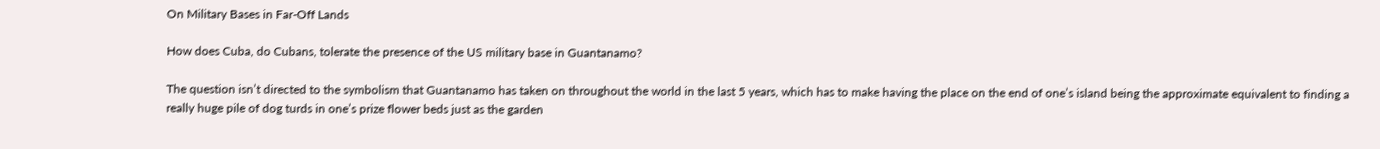On Military Bases in Far-Off Lands

How does Cuba, do Cubans, tolerate the presence of the US military base in Guantanamo?

The question isn’t directed to the symbolism that Guantanamo has taken on throughout the world in the last 5 years, which has to make having the place on the end of one’s island being the approximate equivalent to finding a really huge pile of dog turds in one’s prize flower beds just as the garden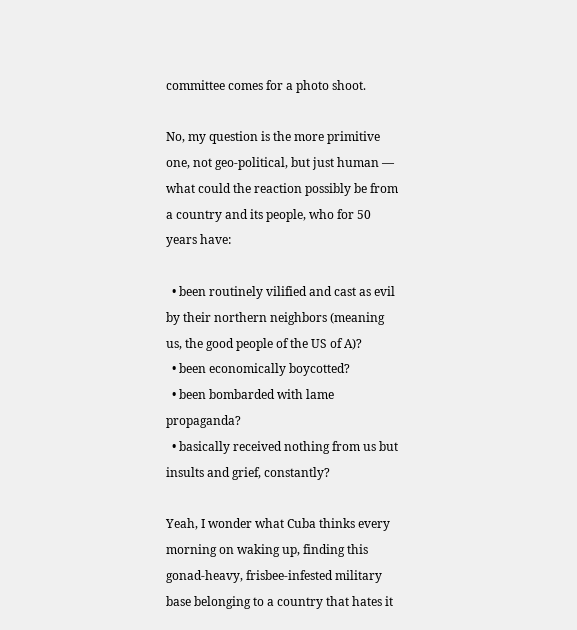committee comes for a photo shoot.

No, my question is the more primitive one, not geo-political, but just human — what could the reaction possibly be from a country and its people, who for 50 years have:

  • been routinely vilified and cast as evil by their northern neighbors (meaning us, the good people of the US of A)?
  • been economically boycotted?
  • been bombarded with lame propaganda?
  • basically received nothing from us but insults and grief, constantly?

Yeah, I wonder what Cuba thinks every morning on waking up, finding this gonad-heavy, frisbee-infested military base belonging to a country that hates it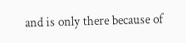and is only there because of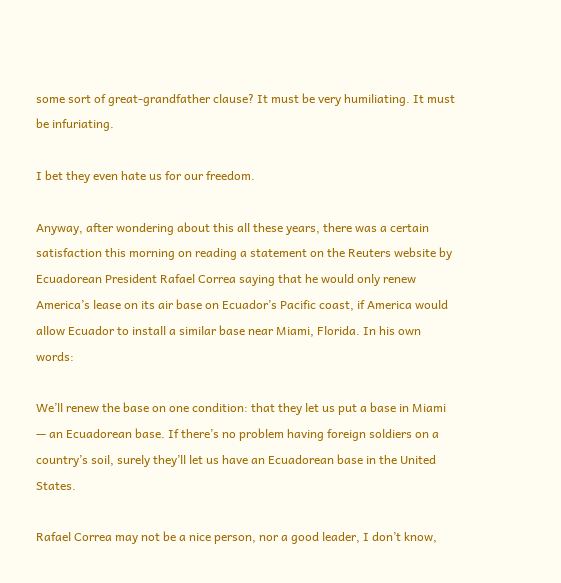some sort of great-grandfather clause? It must be very humiliating. It must be infuriating.

I bet they even hate us for our freedom.

Anyway, after wondering about this all these years, there was a certain satisfaction this morning on reading a statement on the Reuters website by Ecuadorean President Rafael Correa saying that he would only renew America’s lease on its air base on Ecuador’s Pacific coast, if America would allow Ecuador to install a similar base near Miami, Florida. In his own words:

We’ll renew the base on one condition: that they let us put a base in Miami — an Ecuadorean base. If there’s no problem having foreign soldiers on a country’s soil, surely they’ll let us have an Ecuadorean base in the United States.

Rafael Correa may not be a nice person, nor a good leader, I don’t know,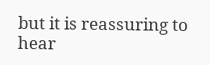but it is reassuring to hear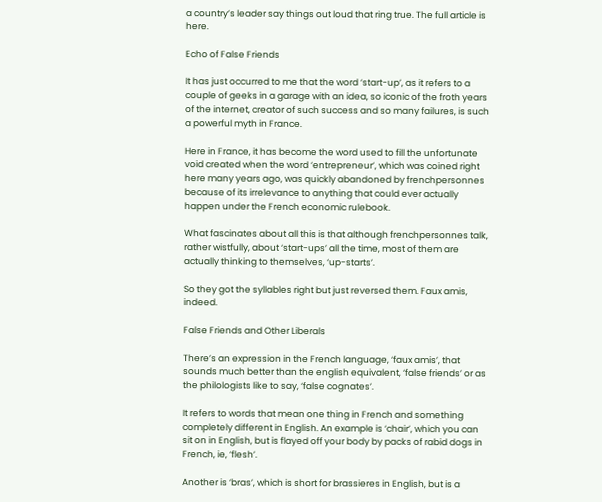a country’s leader say things out loud that ring true. The full article is here.

Echo of False Friends

It has just occurred to me that the word ‘start-up’, as it refers to a couple of geeks in a garage with an idea, so iconic of the froth years of the internet, creator of such success and so many failures, is such a powerful myth in France.

Here in France, it has become the word used to fill the unfortunate void created when the word ‘entrepreneur’, which was coined right here many years ago, was quickly abandoned by frenchpersonnes because of its irrelevance to anything that could ever actually happen under the French economic rulebook.

What fascinates about all this is that although frenchpersonnes talk, rather wistfully, about ‘start-ups’ all the time, most of them are actually thinking to themselves, ‘up-starts’.

So they got the syllables right but just reversed them. Faux amis, indeed.

False Friends and Other Liberals

There’s an expression in the French language, ‘faux amis’, that sounds much better than the english equivalent, ‘false friends’ or as the philologists like to say, ‘false cognates’.

It refers to words that mean one thing in French and something completely different in English. An example is ‘chair’, which you can sit on in English, but is flayed off your body by packs of rabid dogs in French, ie, ‘flesh’.

Another is ‘bras’, which is short for brassieres in English, but is a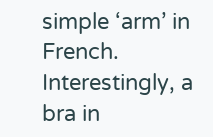simple ‘arm’ in French. Interestingly, a bra in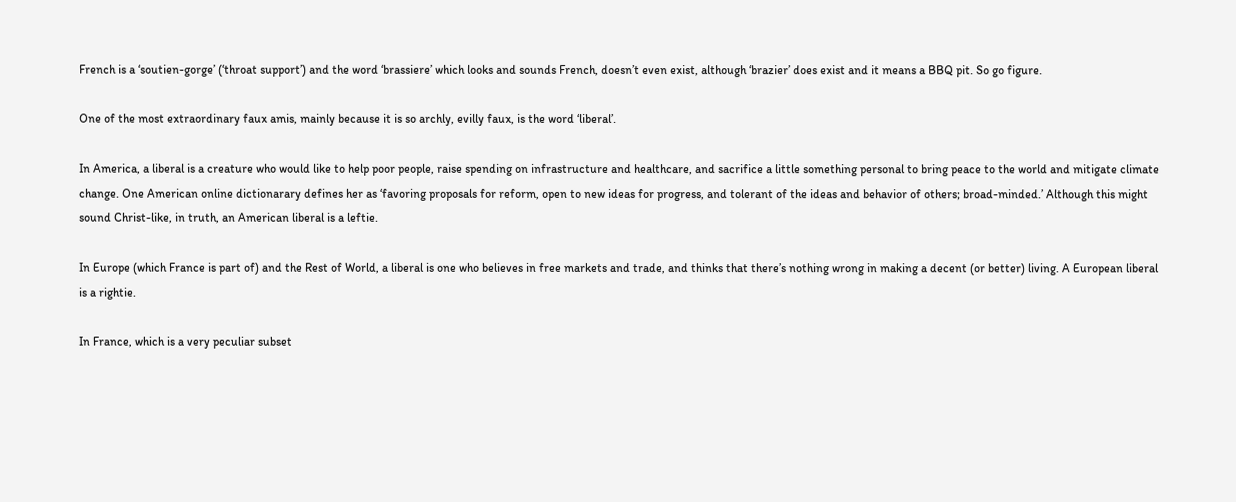French is a ‘soutien-gorge’ (‘throat support’) and the word ‘brassiere’ which looks and sounds French, doesn’t even exist, although ‘brazier’ does exist and it means a BBQ pit. So go figure.

One of the most extraordinary faux amis, mainly because it is so archly, evilly faux, is the word ‘liberal’.

In America, a liberal is a creature who would like to help poor people, raise spending on infrastructure and healthcare, and sacrifice a little something personal to bring peace to the world and mitigate climate change. One American online dictionarary defines her as ‘favoring proposals for reform, open to new ideas for progress, and tolerant of the ideas and behavior of others; broad-minded.’ Although this might sound Christ-like, in truth, an American liberal is a leftie.

In Europe (which France is part of) and the Rest of World, a liberal is one who believes in free markets and trade, and thinks that there’s nothing wrong in making a decent (or better) living. A European liberal is a rightie.

In France, which is a very peculiar subset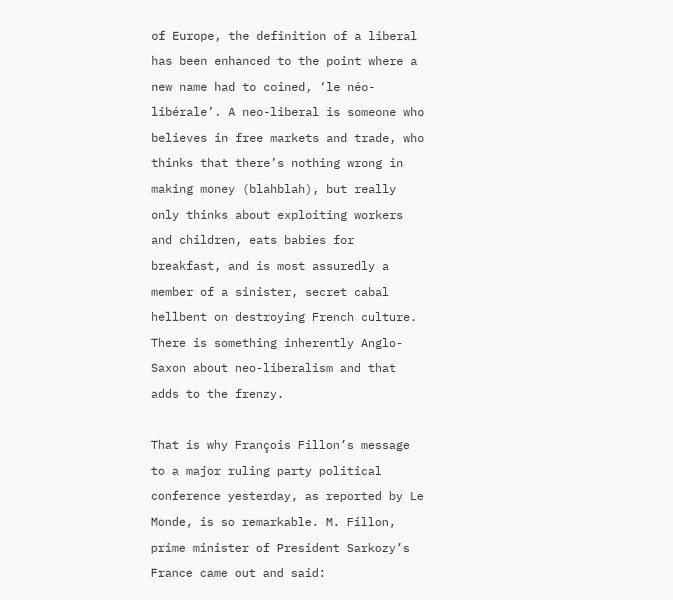of Europe, the definition of a liberal has been enhanced to the point where a new name had to coined, ‘le néo-libérale’. A neo-liberal is someone who believes in free markets and trade, who thinks that there’s nothing wrong in making money (blahblah), but really only thinks about exploiting workers and children, eats babies for breakfast, and is most assuredly a member of a sinister, secret cabal hellbent on destroying French culture. There is something inherently Anglo-Saxon about neo-liberalism and that adds to the frenzy.

That is why François Fillon’s message to a major ruling party political conference yesterday, as reported by Le Monde, is so remarkable. M. Fillon, prime minister of President Sarkozy’s France came out and said: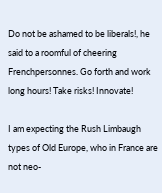Do not be ashamed to be liberals!, he said to a roomful of cheering Frenchpersonnes. Go forth and work long hours! Take risks! Innovate!

I am expecting the Rush Limbaugh types of Old Europe, who in France are not neo-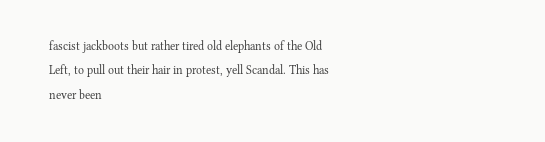fascist jackboots but rather tired old elephants of the Old Left, to pull out their hair in protest, yell Scandal. This has never been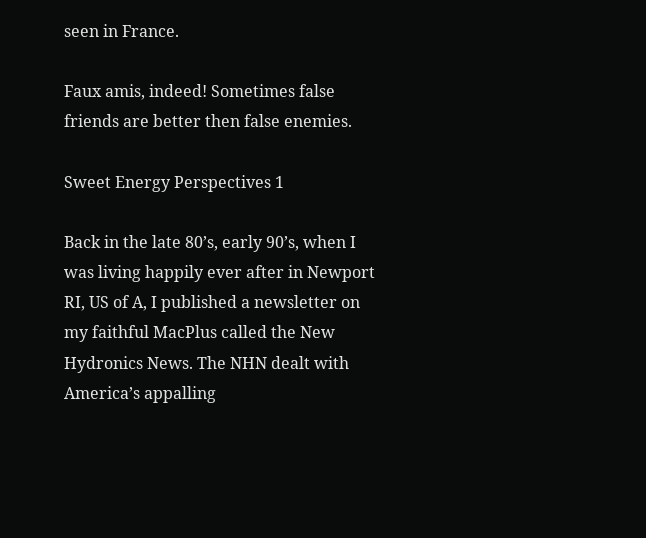seen in France.

Faux amis, indeed! Sometimes false friends are better then false enemies.

Sweet Energy Perspectives 1

Back in the late 80’s, early 90’s, when I was living happily ever after in Newport RI, US of A, I published a newsletter on my faithful MacPlus called the New Hydronics News. The NHN dealt with America’s appalling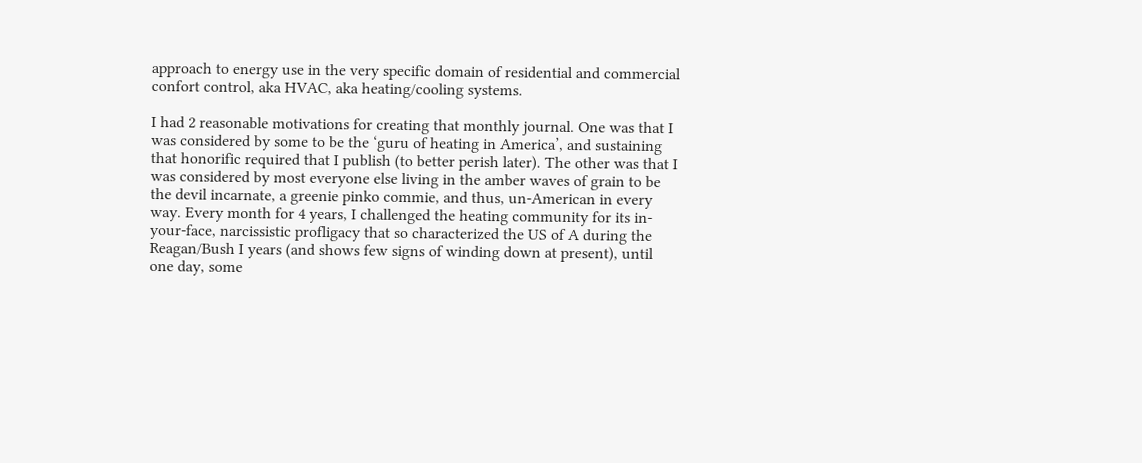approach to energy use in the very specific domain of residential and commercial confort control, aka HVAC, aka heating/cooling systems.

I had 2 reasonable motivations for creating that monthly journal. One was that I was considered by some to be the ‘guru of heating in America’, and sustaining that honorific required that I publish (to better perish later). The other was that I was considered by most everyone else living in the amber waves of grain to be the devil incarnate, a greenie pinko commie, and thus, un-American in every way. Every month for 4 years, I challenged the heating community for its in-your-face, narcissistic profligacy that so characterized the US of A during the Reagan/Bush I years (and shows few signs of winding down at present), until one day, some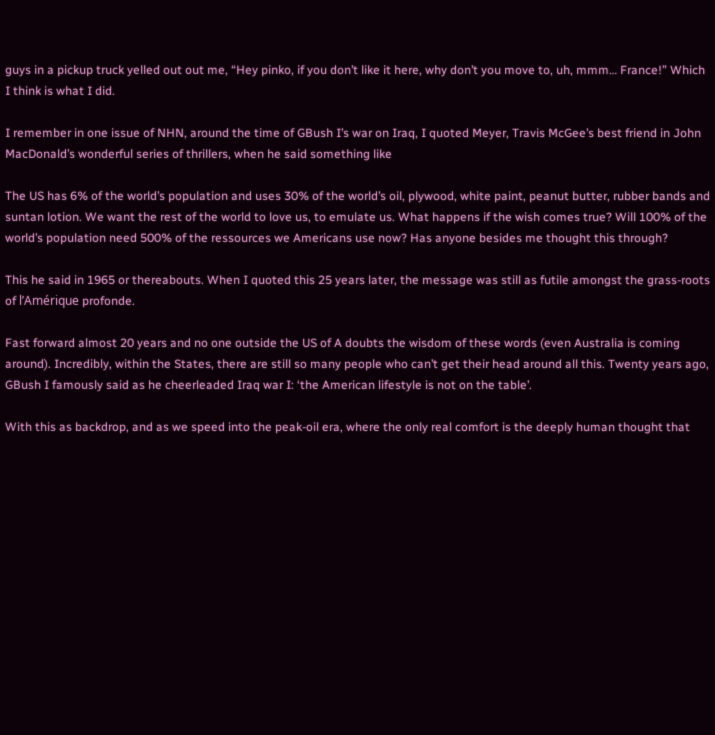guys in a pickup truck yelled out out me, “Hey pinko, if you don’t like it here, why don’t you move to, uh, mmm… France!” Which I think is what I did.

I remember in one issue of NHN, around the time of GBush I’s war on Iraq, I quoted Meyer, Travis McGee’s best friend in John MacDonald’s wonderful series of thrillers, when he said something like

The US has 6% of the world’s population and uses 30% of the world’s oil, plywood, white paint, peanut butter, rubber bands and suntan lotion. We want the rest of the world to love us, to emulate us. What happens if the wish comes true? Will 100% of the world’s population need 500% of the ressources we Americans use now? Has anyone besides me thought this through?

This he said in 1965 or thereabouts. When I quoted this 25 years later, the message was still as futile amongst the grass-roots of l’Amérique profonde.

Fast forward almost 20 years and no one outside the US of A doubts the wisdom of these words (even Australia is coming around). Incredibly, within the States, there are still so many people who can’t get their head around all this. Twenty years ago, GBush I famously said as he cheerleaded Iraq war I: ‘the American lifestyle is not on the table’.

With this as backdrop, and as we speed into the peak-oil era, where the only real comfort is the deeply human thought that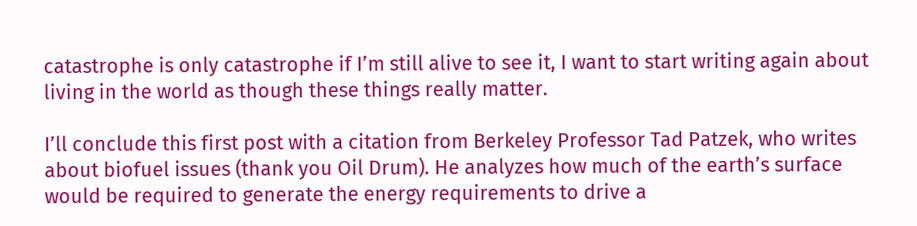catastrophe is only catastrophe if I’m still alive to see it, I want to start writing again about living in the world as though these things really matter.

I’ll conclude this first post with a citation from Berkeley Professor Tad Patzek, who writes about biofuel issues (thank you Oil Drum). He analyzes how much of the earth’s surface would be required to generate the energy requirements to drive a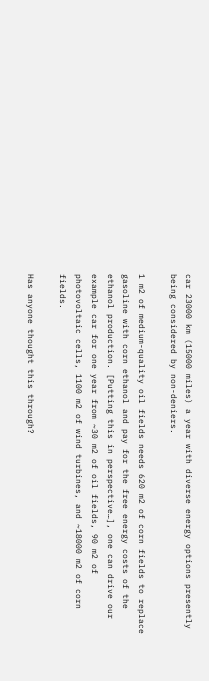car 23000 km (15000 miles) a year with diverse energy options presently being considered by non-deniers.

1 m2 of medium-quality oil fields needs 620 m2 of corn fields to replace gasoline with corn ethanol and pay for the free energy costs of the ethanol production. [Putting this in perspective…], one can drive our example car for one year from ~30 m2 of oil fields, 90 m2 of photovoltaic cells, 1100 m2 of wind turbines, and ~18000 m2 of corn fields.

Has anyone thought this through?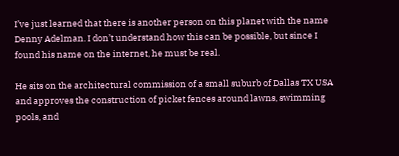I’ve just learned that there is another person on this planet with the name Denny Adelman. I don’t understand how this can be possible, but since I found his name on the internet, he must be real.

He sits on the architectural commission of a small suburb of Dallas TX USA and approves the construction of picket fences around lawns, swimming pools, and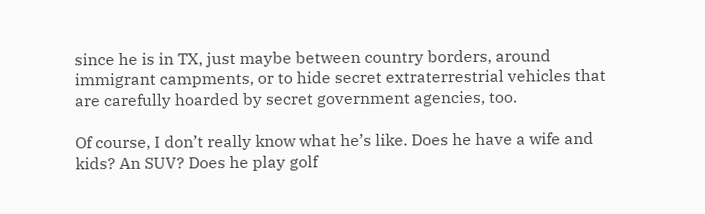since he is in TX, just maybe between country borders, around immigrant campments, or to hide secret extraterrestrial vehicles that are carefully hoarded by secret government agencies, too.

Of course, I don’t really know what he’s like. Does he have a wife and kids? An SUV? Does he play golf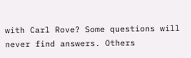with Carl Rove? Some questions will never find answers. Others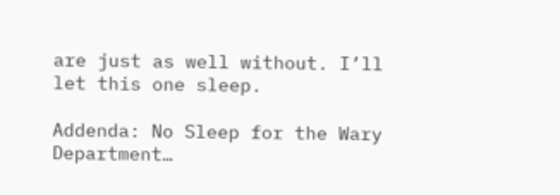are just as well without. I’ll let this one sleep.

Addenda: No Sleep for the Wary Department…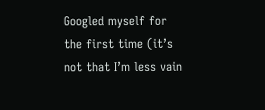Googled myself for the first time (it’s not that I’m less vain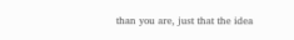than you are, just that the idea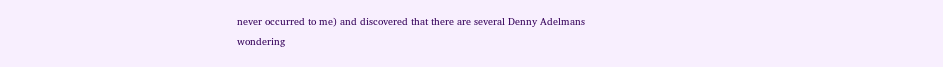never occurred to me) and discovered that there are several Denny Adelmans wondering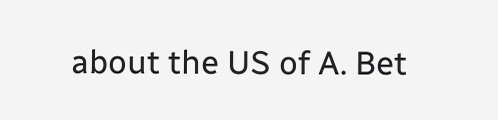about the US of A. Bet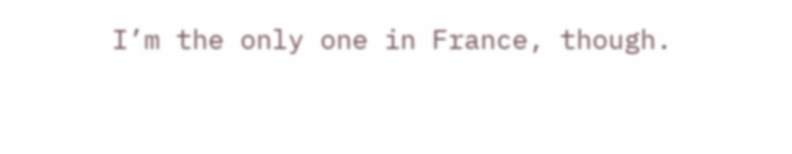I’m the only one in France, though.